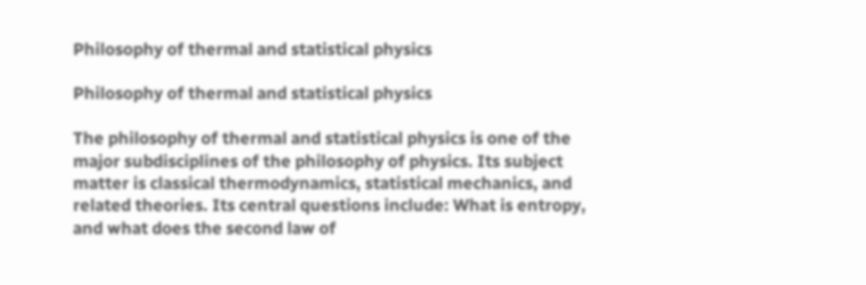Philosophy of thermal and statistical physics

Philosophy of thermal and statistical physics

The philosophy of thermal and statistical physics is one of the major subdisciplines of the philosophy of physics. Its subject matter is classical thermodynamics, statistical mechanics, and related theories. Its central questions include: What is entropy, and what does the second law of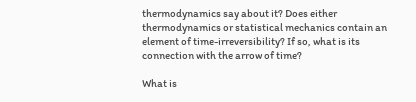thermodynamics say about it? Does either thermodynamics or statistical mechanics contain an element of time-irreversibility? If so, what is its connection with the arrow of time?

What is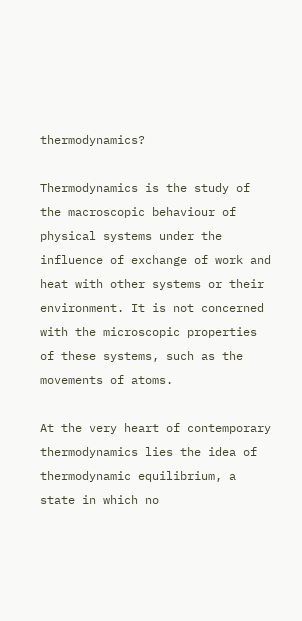thermodynamics?

Thermodynamics is the study of the macroscopic behaviour of physical systems under the influence of exchange of work and heat with other systems or their environment. It is not concerned with the microscopic properties of these systems, such as the movements of atoms.

At the very heart of contemporary thermodynamics lies the idea of thermodynamic equilibrium, a state in which no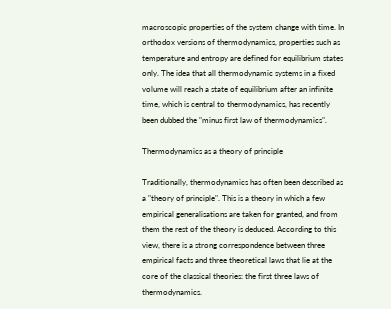macroscopic properties of the system change with time. In orthodox versions of thermodynamics, properties such as temperature and entropy are defined for equilibrium states only. The idea that all thermodynamic systems in a fixed volume will reach a state of equilibrium after an infinite time, which is central to thermodynamics, has recently been dubbed the "minus first law of thermodynamics".

Thermodynamics as a theory of principle

Traditionally, thermodynamics has often been described as a "theory of principle". This is a theory in which a few empirical generalisations are taken for granted, and from them the rest of the theory is deduced. According to this view, there is a strong correspondence between three empirical facts and three theoretical laws that lie at the core of the classical theories: the first three laws of thermodynamics.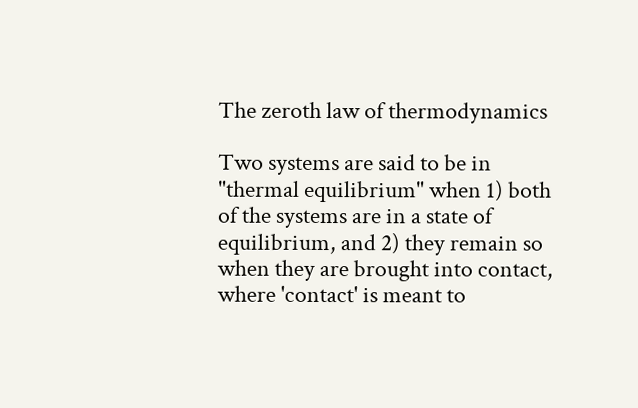The zeroth law of thermodynamics

Two systems are said to be in "thermal equilibrium" when 1) both of the systems are in a state of equilibrium, and 2) they remain so when they are brought into contact, where 'contact' is meant to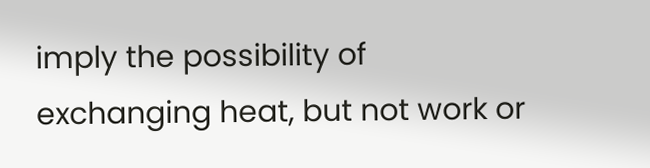imply the possibility of exchanging heat, but not work or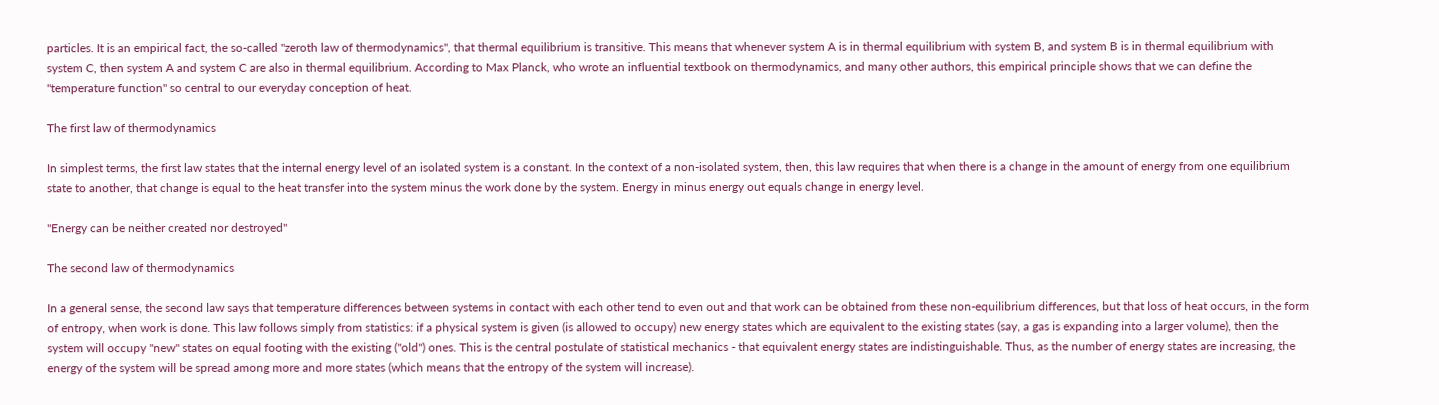particles. It is an empirical fact, the so-called "zeroth law of thermodynamics", that thermal equilibrium is transitive. This means that whenever system A is in thermal equilibrium with system B, and system B is in thermal equilibrium with system C, then system A and system C are also in thermal equilibrium. According to Max Planck, who wrote an influential textbook on thermodynamics, and many other authors, this empirical principle shows that we can define the "temperature function" so central to our everyday conception of heat.

The first law of thermodynamics

In simplest terms, the first law states that the internal energy level of an isolated system is a constant. In the context of a non-isolated system, then, this law requires that when there is a change in the amount of energy from one equilibrium state to another, that change is equal to the heat transfer into the system minus the work done by the system. Energy in minus energy out equals change in energy level.

"Energy can be neither created nor destroyed"

The second law of thermodynamics

In a general sense, the second law says that temperature differences between systems in contact with each other tend to even out and that work can be obtained from these non-equilibrium differences, but that loss of heat occurs, in the form of entropy, when work is done. This law follows simply from statistics: if a physical system is given (is allowed to occupy) new energy states which are equivalent to the existing states (say, a gas is expanding into a larger volume), then the system will occupy "new" states on equal footing with the existing ("old") ones. This is the central postulate of statistical mechanics - that equivalent energy states are indistinguishable. Thus, as the number of energy states are increasing, the energy of the system will be spread among more and more states (which means that the entropy of the system will increase).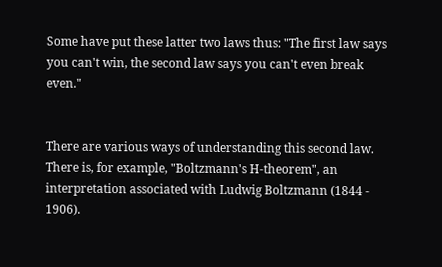Some have put these latter two laws thus: "The first law says you can't win, the second law says you can't even break even."


There are various ways of understanding this second law. There is, for example, "Boltzmann's H-theorem", an interpretation associated with Ludwig Boltzmann (1844 - 1906).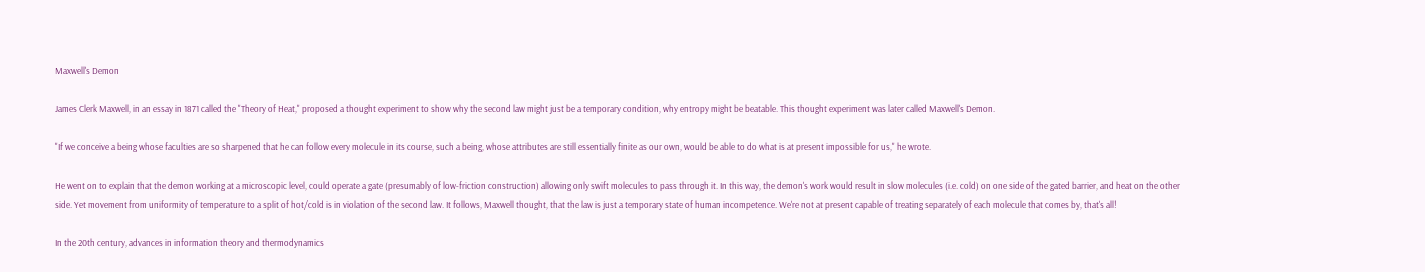Maxwell's Demon

James Clerk Maxwell, in an essay in 1871 called the "Theory of Heat," proposed a thought experiment to show why the second law might just be a temporary condition, why entropy might be beatable. This thought experiment was later called Maxwell's Demon.

"If we conceive a being whose faculties are so sharpened that he can follow every molecule in its course, such a being, whose attributes are still essentially finite as our own, would be able to do what is at present impossible for us," he wrote.

He went on to explain that the demon working at a microscopic level, could operate a gate (presumably of low-friction construction) allowing only swift molecules to pass through it. In this way, the demon's work would result in slow molecules (i.e. cold) on one side of the gated barrier, and heat on the other side. Yet movement from uniformity of temperature to a split of hot/cold is in violation of the second law. It follows, Maxwell thought, that the law is just a temporary state of human incompetence. We're not at present capable of treating separately of each molecule that comes by, that's all!

In the 20th century, advances in information theory and thermodynamics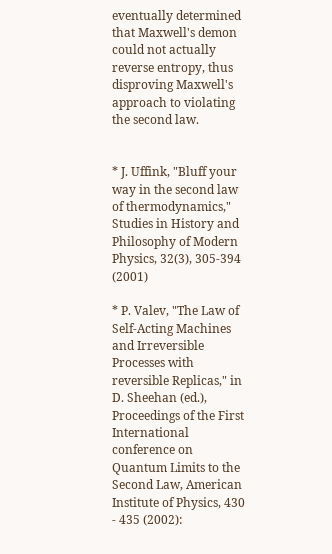eventually determined that Maxwell's demon could not actually reverse entropy, thus disproving Maxwell's approach to violating the second law.


* J. Uffink, "Bluff your way in the second law of thermodynamics," Studies in History and Philosophy of Modern Physics, 32(3), 305-394 (2001)

* P. Valev, "The Law of Self-Acting Machines and Irreversible Processes with reversible Replicas," in D. Sheehan (ed.), Proceedings of the First International conference on Quantum Limits to the Second Law, American Institute of Physics, 430 - 435 (2002):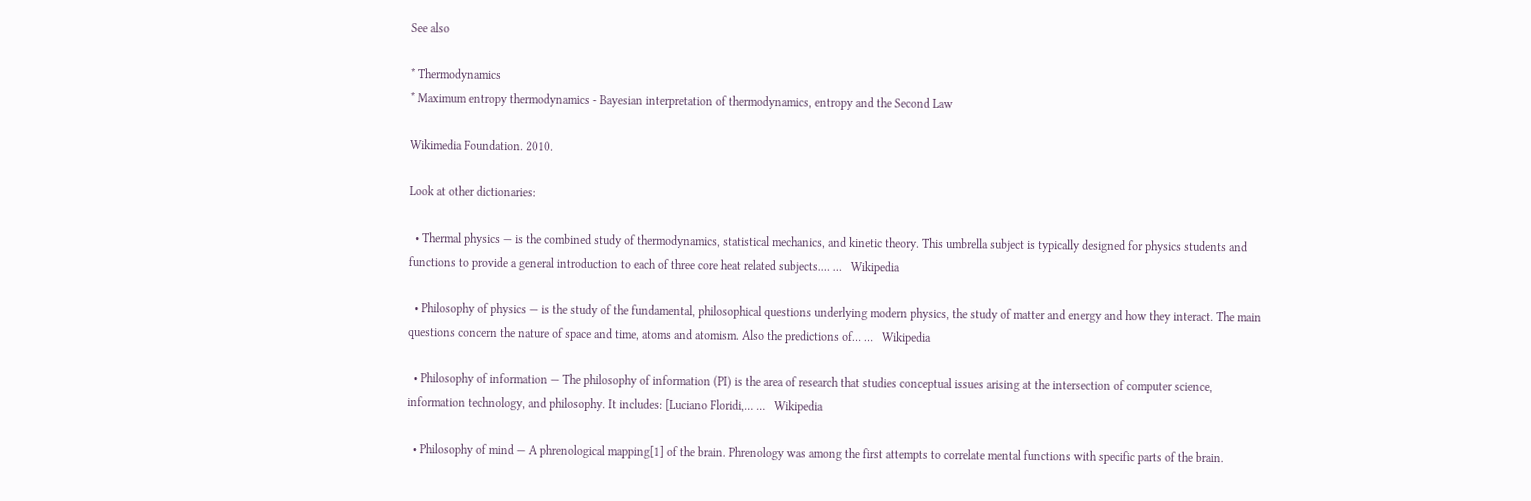See also

* Thermodynamics
* Maximum entropy thermodynamics - Bayesian interpretation of thermodynamics, entropy and the Second Law

Wikimedia Foundation. 2010.

Look at other dictionaries:

  • Thermal physics — is the combined study of thermodynamics, statistical mechanics, and kinetic theory. This umbrella subject is typically designed for physics students and functions to provide a general introduction to each of three core heat related subjects.… …   Wikipedia

  • Philosophy of physics — is the study of the fundamental, philosophical questions underlying modern physics, the study of matter and energy and how they interact. The main questions concern the nature of space and time, atoms and atomism. Also the predictions of… …   Wikipedia

  • Philosophy of information — The philosophy of information (PI) is the area of research that studies conceptual issues arising at the intersection of computer science, information technology, and philosophy. It includes: [Luciano Floridi,… …   Wikipedia

  • Philosophy of mind — A phrenological mapping[1] of the brain. Phrenology was among the first attempts to correlate mental functions with specific parts of the brain.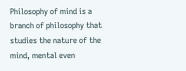Philosophy of mind is a branch of philosophy that studies the nature of the mind, mental even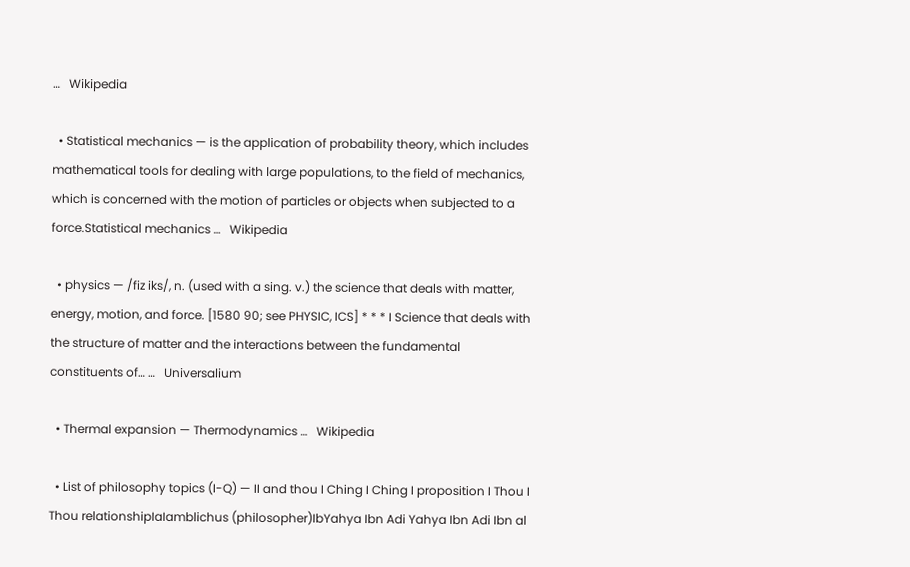…   Wikipedia

  • Statistical mechanics — is the application of probability theory, which includes mathematical tools for dealing with large populations, to the field of mechanics, which is concerned with the motion of particles or objects when subjected to a force.Statistical mechanics …   Wikipedia

  • physics — /fiz iks/, n. (used with a sing. v.) the science that deals with matter, energy, motion, and force. [1580 90; see PHYSIC, ICS] * * * I Science that deals with the structure of matter and the interactions between the fundamental constituents of… …   Universalium

  • Thermal expansion — Thermodynamics …   Wikipedia

  • List of philosophy topics (I-Q) — II and thou I Ching I Ching I proposition I Thou I Thou relationshipIaIamblichus (philosopher)IbYahya Ibn Adi Yahya Ibn Adi Ibn al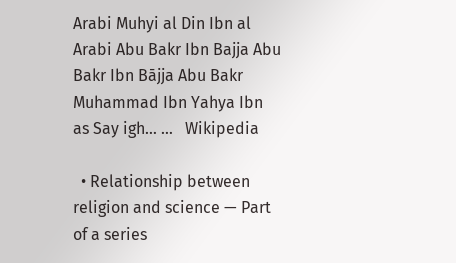Arabi Muhyi al Din Ibn al Arabi Abu Bakr Ibn Bajja Abu Bakr Ibn Bājja Abu Bakr Muhammad Ibn Yahya Ibn as Say igh… …   Wikipedia

  • Relationship between religion and science — Part of a series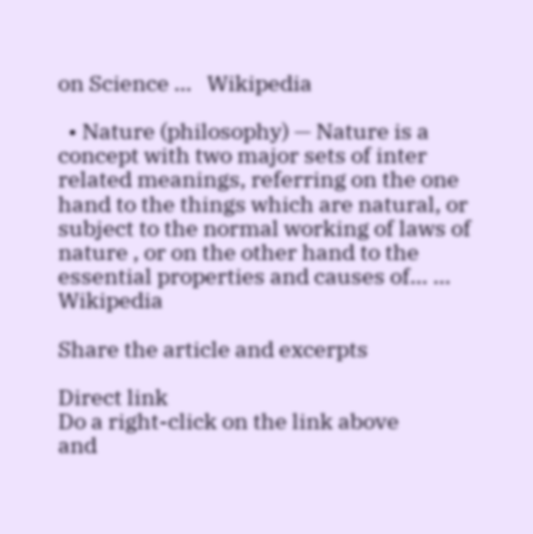on Science …   Wikipedia

  • Nature (philosophy) — Nature is a concept with two major sets of inter related meanings, referring on the one hand to the things which are natural, or subject to the normal working of laws of nature , or on the other hand to the essential properties and causes of… …   Wikipedia

Share the article and excerpts

Direct link
Do a right-click on the link above
and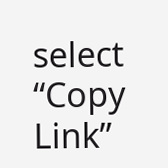select “Copy Link”